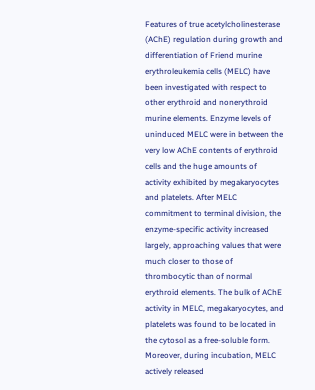Features of true acetylcholinesterase (AChE) regulation during growth and differentiation of Friend murine erythroleukemia cells (MELC) have been investigated with respect to other erythroid and nonerythroid murine elements. Enzyme levels of uninduced MELC were in between the very low AChE contents of erythroid cells and the huge amounts of activity exhibited by megakaryocytes and platelets. After MELC commitment to terminal division, the enzyme-specific activity increased largely, approaching values that were much closer to those of thrombocytic than of normal erythroid elements. The bulk of AChE activity in MELC, megakaryocytes, and platelets was found to be located in the cytosol as a free-soluble form. Moreover, during incubation, MELC actively released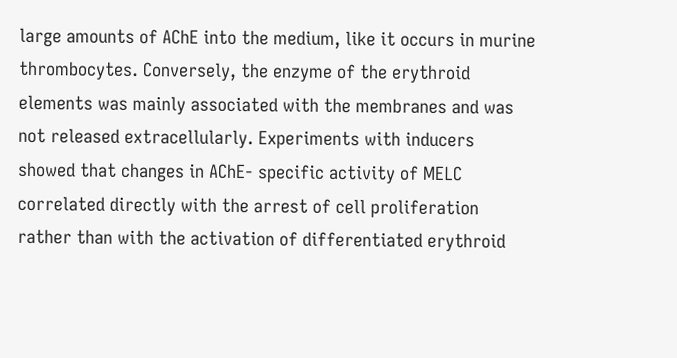large amounts of AChE into the medium, like it occurs in murine thrombocytes. Conversely, the enzyme of the erythroid elements was mainly associated with the membranes and was not released extracellularly. Experiments with inducers showed that changes in AChE- specific activity of MELC correlated directly with the arrest of cell proliferation rather than with the activation of differentiated erythroid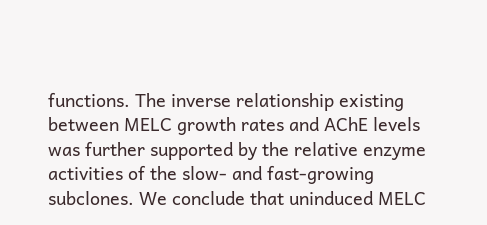functions. The inverse relationship existing between MELC growth rates and AChE levels was further supported by the relative enzyme activities of the slow- and fast-growing subclones. We conclude that uninduced MELC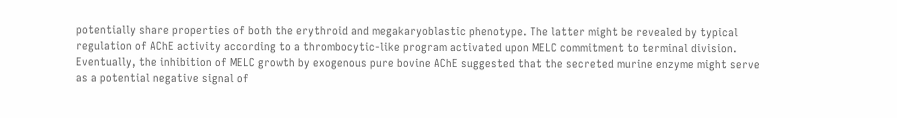potentially share properties of both the erythroid and megakaryoblastic phenotype. The latter might be revealed by typical regulation of AChE activity according to a thrombocytic-like program activated upon MELC commitment to terminal division. Eventually, the inhibition of MELC growth by exogenous pure bovine AChE suggested that the secreted murine enzyme might serve as a potential negative signal of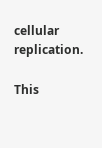cellular replication.

This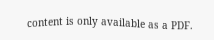content is only available as a PDF.